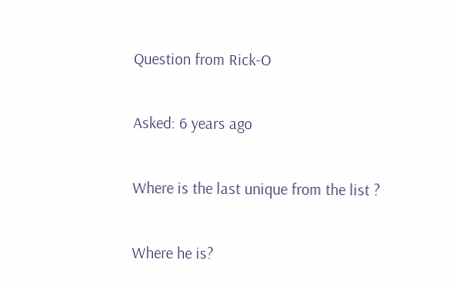Question from Rick-O

Asked: 6 years ago

Where is the last unique from the list ?

Where he is?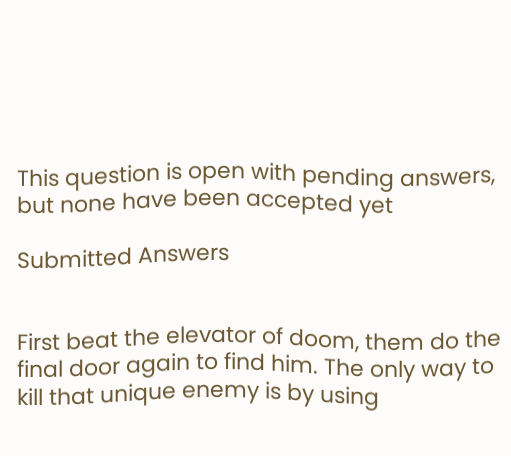This question is open with pending answers, but none have been accepted yet

Submitted Answers


First beat the elevator of doom, them do the final door again to find him. The only way to kill that unique enemy is by using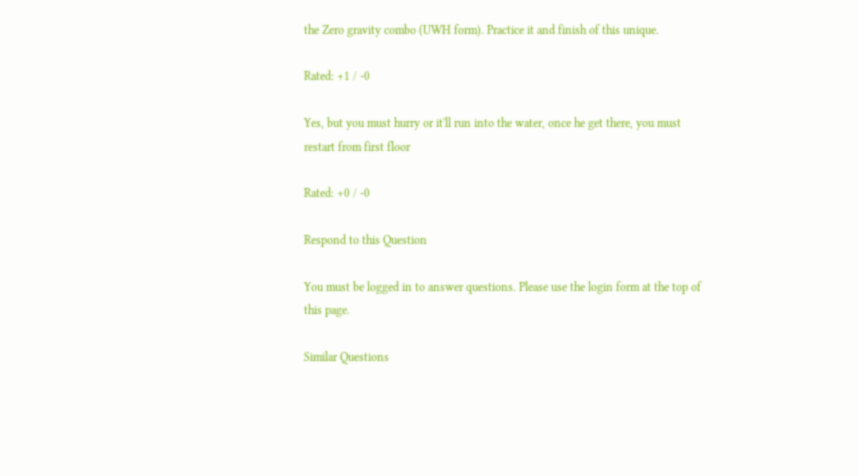the Zero gravity combo (UWH form). Practice it and finish of this unique.

Rated: +1 / -0

Yes, but you must hurry or it'll run into the water, once he get there, you must restart from first floor

Rated: +0 / -0

Respond to this Question

You must be logged in to answer questions. Please use the login form at the top of this page.

Similar Questions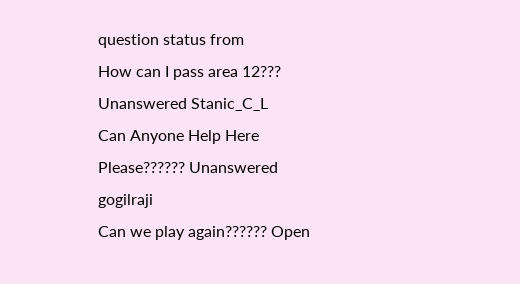question status from
How can I pass area 12??? Unanswered Stanic_C_L
Can Anyone Help Here Please?????? Unanswered gogilraji
Can we play again?????? Open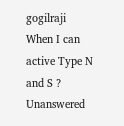gogilraji
When I can active Type N and S ? Unanswered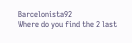Barcelonista92
Where do you find the 2 last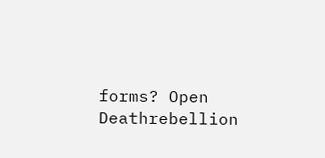forms? Open Deathrebellion